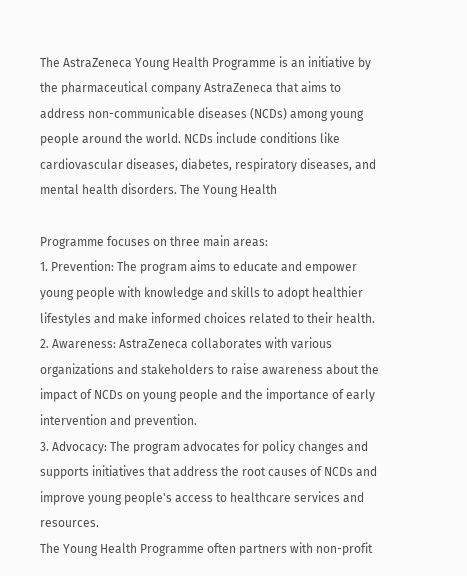The AstraZeneca Young Health Programme is an initiative by the pharmaceutical company AstraZeneca that aims to address non-communicable diseases (NCDs) among young people around the world. NCDs include conditions like cardiovascular diseases, diabetes, respiratory diseases, and mental health disorders. The Young Health

Programme focuses on three main areas:
1. Prevention: The program aims to educate and empower young people with knowledge and skills to adopt healthier lifestyles and make informed choices related to their health.
2. Awareness: AstraZeneca collaborates with various organizations and stakeholders to raise awareness about the impact of NCDs on young people and the importance of early intervention and prevention.
3. Advocacy: The program advocates for policy changes and supports initiatives that address the root causes of NCDs and improve young people's access to healthcare services and resources.
The Young Health Programme often partners with non-profit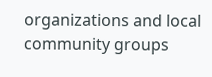organizations and local community groups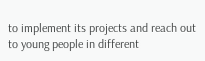to implement its projects and reach out to young people in different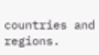countries and regions.